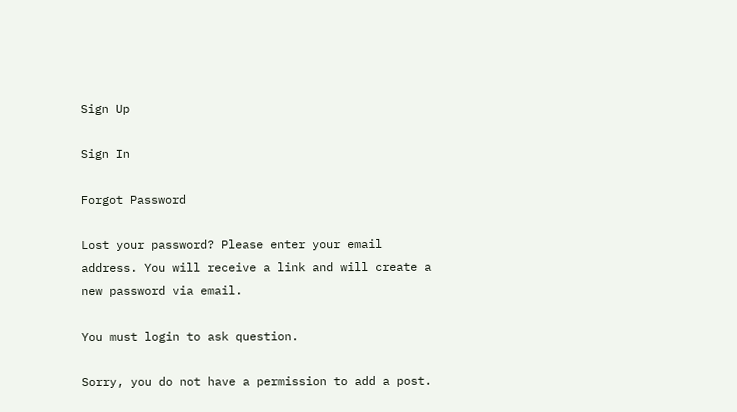Sign Up

Sign In

Forgot Password

Lost your password? Please enter your email address. You will receive a link and will create a new password via email.

You must login to ask question.

Sorry, you do not have a permission to add a post.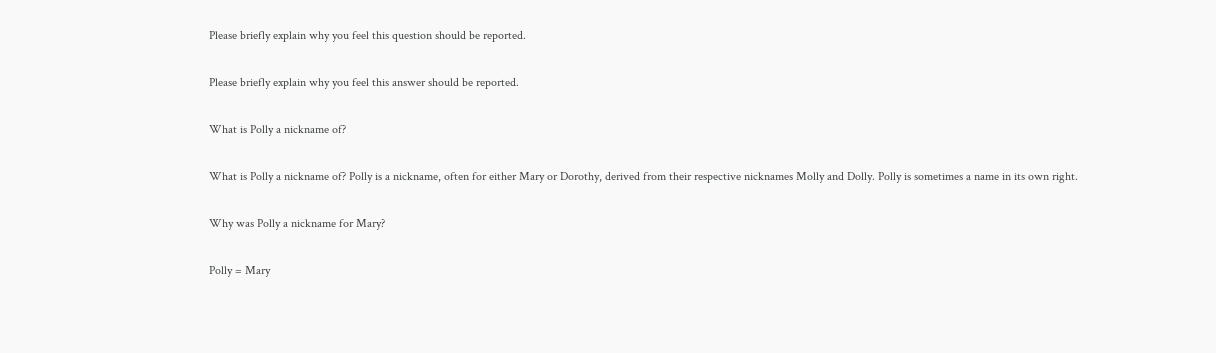Please briefly explain why you feel this question should be reported.

Please briefly explain why you feel this answer should be reported.

What is Polly a nickname of?

What is Polly a nickname of? Polly is a nickname, often for either Mary or Dorothy, derived from their respective nicknames Molly and Dolly. Polly is sometimes a name in its own right.

Why was Polly a nickname for Mary?

Polly = Mary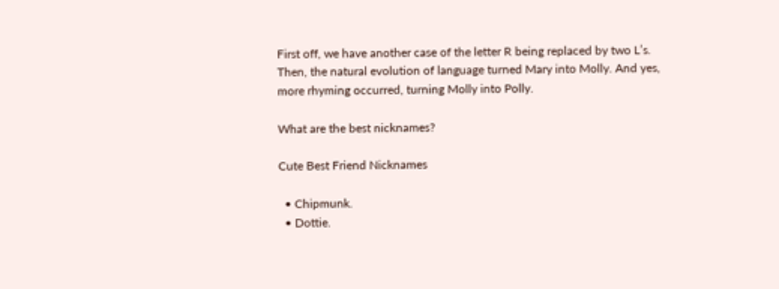First off, we have another case of the letter R being replaced by two L’s. Then, the natural evolution of language turned Mary into Molly. And yes, more rhyming occurred, turning Molly into Polly.

What are the best nicknames?

Cute Best Friend Nicknames

  • Chipmunk.
  • Dottie.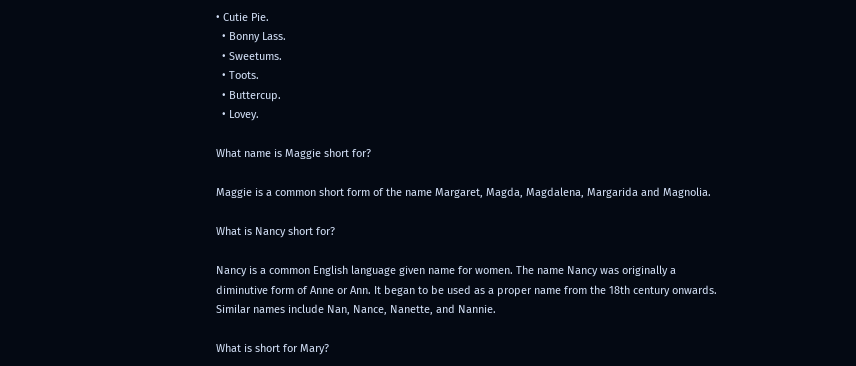• Cutie Pie.
  • Bonny Lass.
  • Sweetums.
  • Toots.
  • Buttercup.
  • Lovey.

What name is Maggie short for?

Maggie is a common short form of the name Margaret, Magda, Magdalena, Margarida and Magnolia.

What is Nancy short for?

Nancy is a common English language given name for women. The name Nancy was originally a diminutive form of Anne or Ann. It began to be used as a proper name from the 18th century onwards. Similar names include Nan, Nance, Nanette, and Nannie.

What is short for Mary?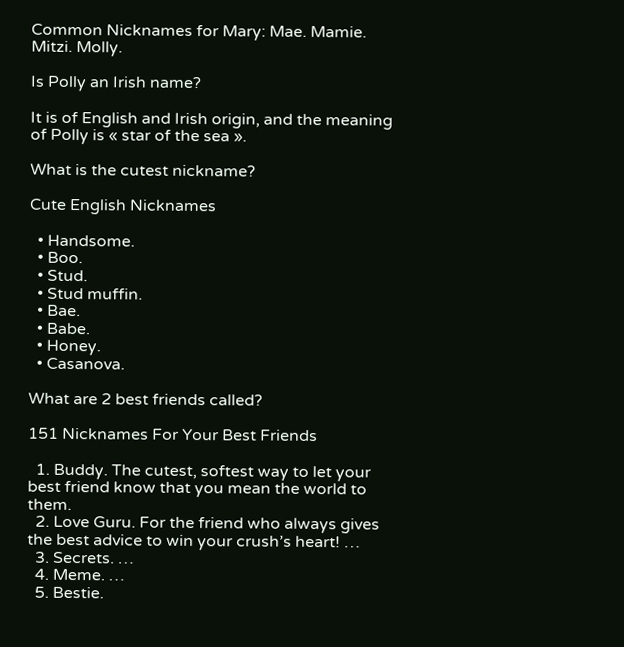Common Nicknames for Mary: Mae. Mamie. Mitzi. Molly.

Is Polly an Irish name?

It is of English and Irish origin, and the meaning of Polly is « star of the sea ».

What is the cutest nickname?

Cute English Nicknames

  • Handsome.
  • Boo.
  • Stud.
  • Stud muffin.
  • Bae.
  • Babe.
  • Honey.
  • Casanova.

What are 2 best friends called?

151 Nicknames For Your Best Friends

  1. Buddy. The cutest, softest way to let your best friend know that you mean the world to them.
  2. Love Guru. For the friend who always gives the best advice to win your crush’s heart! …
  3. Secrets. …
  4. Meme. …
  5. Bestie.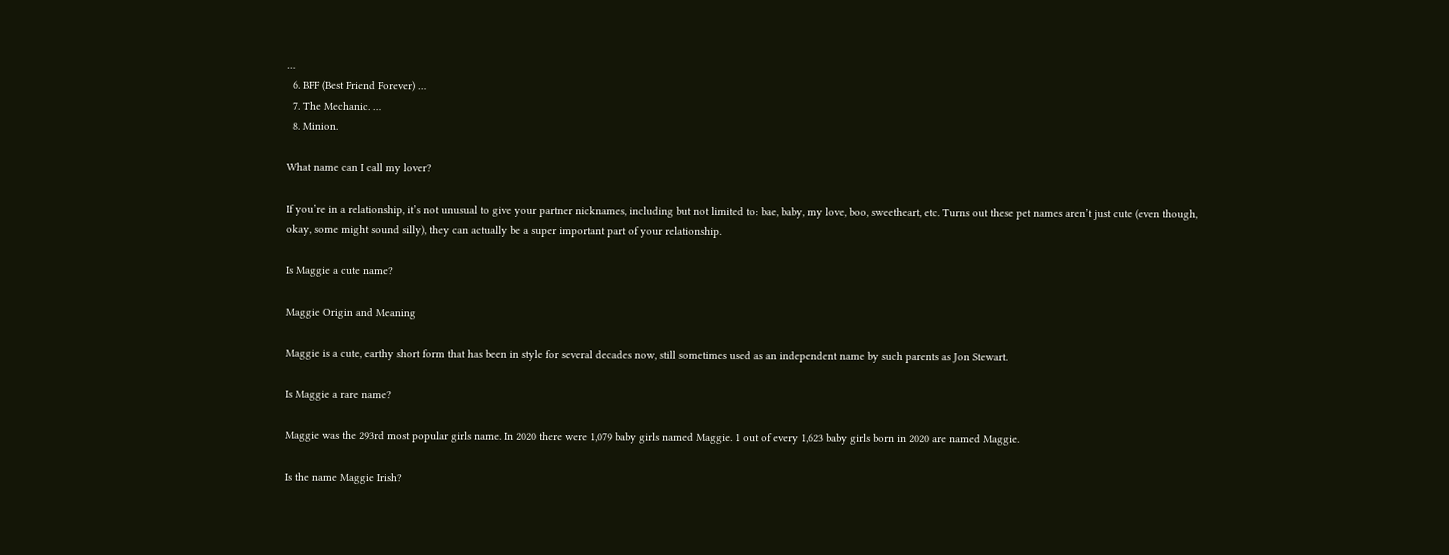…
  6. BFF (Best Friend Forever) …
  7. The Mechanic. …
  8. Minion.

What name can I call my lover?

If you’re in a relationship, it’s not unusual to give your partner nicknames, including but not limited to: bae, baby, my love, boo, sweetheart, etc. Turns out these pet names aren’t just cute (even though, okay, some might sound silly), they can actually be a super important part of your relationship.

Is Maggie a cute name?

Maggie Origin and Meaning

Maggie is a cute, earthy short form that has been in style for several decades now, still sometimes used as an independent name by such parents as Jon Stewart.

Is Maggie a rare name?

Maggie was the 293rd most popular girls name. In 2020 there were 1,079 baby girls named Maggie. 1 out of every 1,623 baby girls born in 2020 are named Maggie.

Is the name Maggie Irish?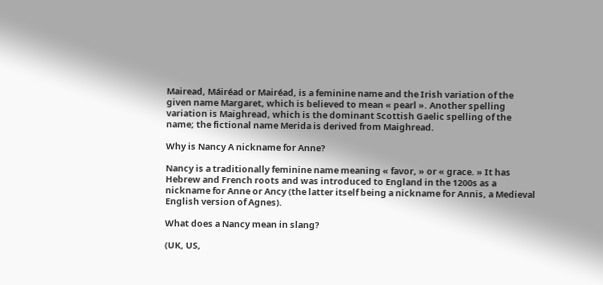Mairead, Máiréad or Mairéad, is a feminine name and the Irish variation of the given name Margaret, which is believed to mean « pearl ». Another spelling variation is Maighread, which is the dominant Scottish Gaelic spelling of the name; the fictional name Merida is derived from Maighread.

Why is Nancy A nickname for Anne?

Nancy is a traditionally feminine name meaning « favor, » or « grace. » It has Hebrew and French roots and was introduced to England in the 1200s as a nickname for Anne or Ancy (the latter itself being a nickname for Annis, a Medieval English version of Agnes).

What does a Nancy mean in slang?

(UK, US,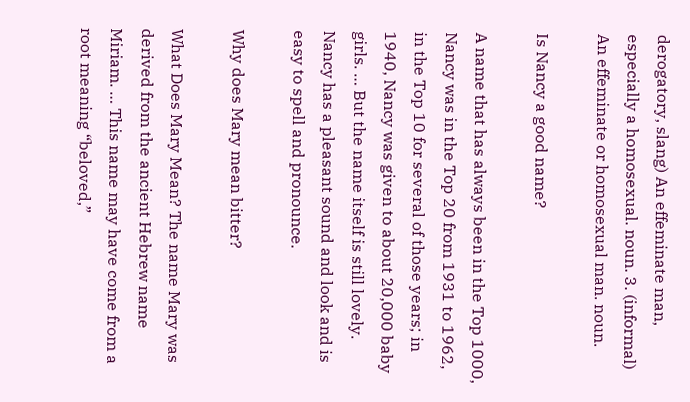derogatory, slang) An effeminate man, especially a homosexual. noun. 3. (informal) An effeminate or homosexual man. noun.

Is Nancy a good name?

A name that has always been in the Top 1000, Nancy was in the Top 20 from 1931 to 1962, in the Top 10 for several of those years; in 1940, Nancy was given to about 20,000 baby girls. … But the name itself is still lovely. Nancy has a pleasant sound and look and is easy to spell and pronounce.

Why does Mary mean bitter?

What Does Mary Mean? The name Mary was derived from the ancient Hebrew name Miriam. … This name may have come from a root meaning “beloved,”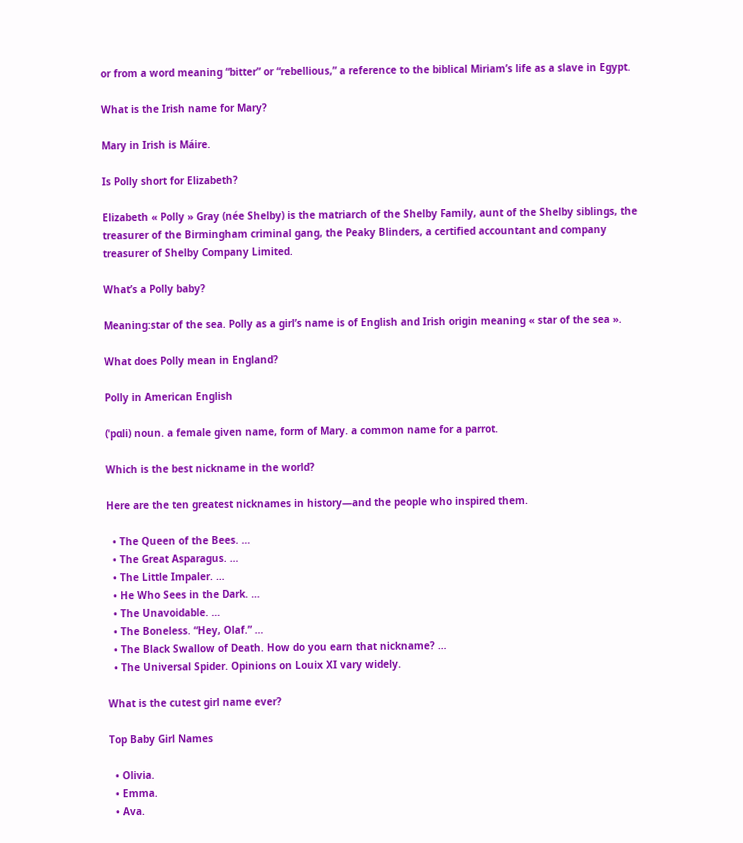or from a word meaning “bitter” or “rebellious,” a reference to the biblical Miriam’s life as a slave in Egypt.

What is the Irish name for Mary?

Mary in Irish is Máire.

Is Polly short for Elizabeth?

Elizabeth « Polly » Gray (née Shelby) is the matriarch of the Shelby Family, aunt of the Shelby siblings, the treasurer of the Birmingham criminal gang, the Peaky Blinders, a certified accountant and company treasurer of Shelby Company Limited.

What’s a Polly baby?

Meaning:star of the sea. Polly as a girl’s name is of English and Irish origin meaning « star of the sea ».

What does Polly mean in England?

Polly in American English

(ˈpɑli) noun. a female given name, form of Mary. a common name for a parrot.

Which is the best nickname in the world?

Here are the ten greatest nicknames in history—and the people who inspired them.

  • The Queen of the Bees. …
  • The Great Asparagus. …
  • The Little Impaler. …
  • He Who Sees in the Dark. …
  • The Unavoidable. …
  • The Boneless. “Hey, Olaf.” …
  • The Black Swallow of Death. How do you earn that nickname? …
  • The Universal Spider. Opinions on Louix XI vary widely.

What is the cutest girl name ever?

Top Baby Girl Names

  • Olivia.
  • Emma.
  • Ava.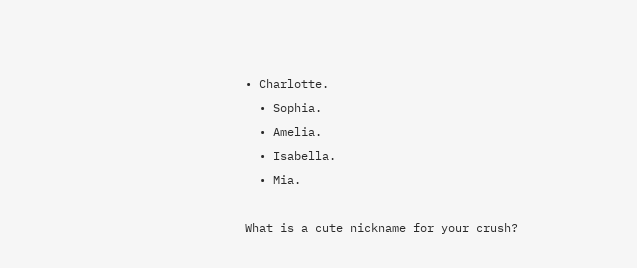• Charlotte.
  • Sophia.
  • Amelia.
  • Isabella.
  • Mia.

What is a cute nickname for your crush?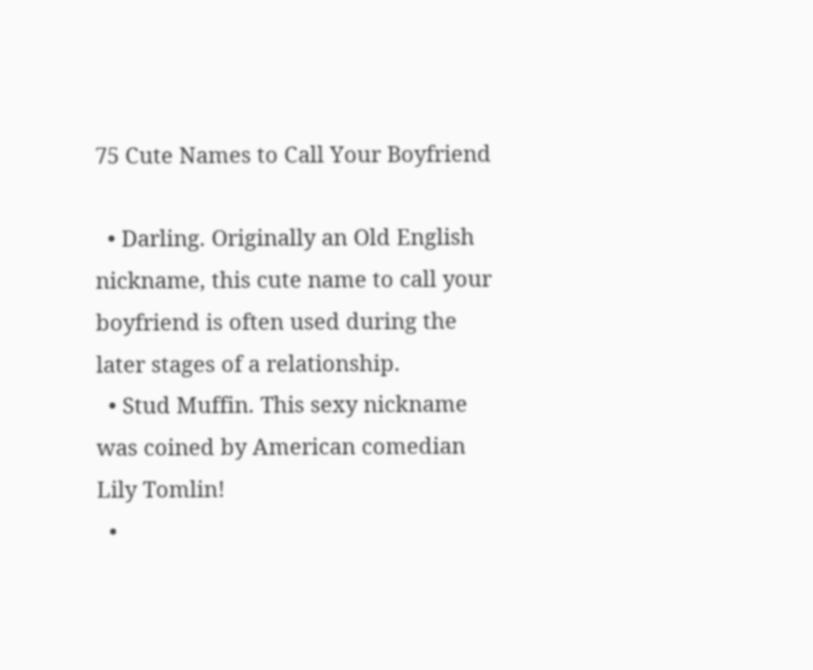75 Cute Names to Call Your Boyfriend

  • Darling. Originally an Old English nickname, this cute name to call your boyfriend is often used during the later stages of a relationship.
  • Stud Muffin. This sexy nickname was coined by American comedian Lily Tomlin!
  •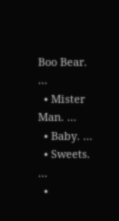Boo Bear. …
  • Mister Man. …
  • Baby. …
  • Sweets. …
  •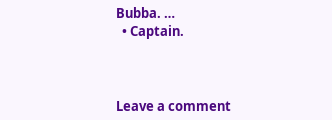Bubba. …
  • Captain.



Leave a comment